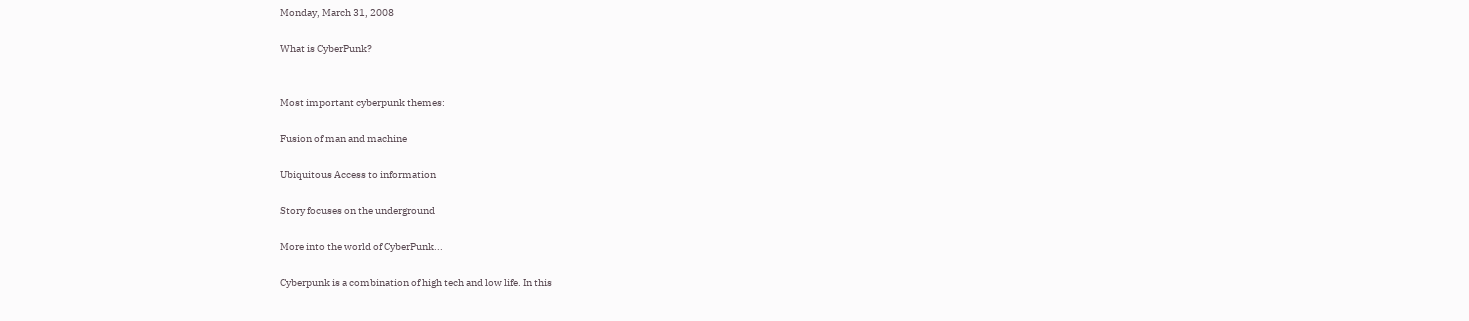Monday, March 31, 2008

What is CyberPunk?


Most important cyberpunk themes:

Fusion of man and machine

Ubiquitous Access to information

Story focuses on the underground

More into the world of CyberPunk...

Cyberpunk is a combination of high tech and low life. In this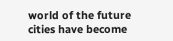world of the future cities have become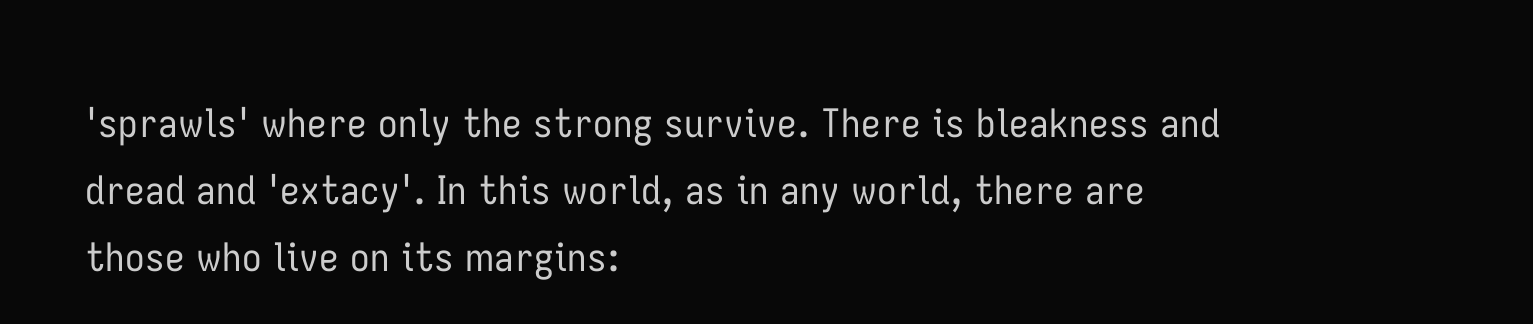'sprawls' where only the strong survive. There is bleakness and dread and 'extacy'. In this world, as in any world, there are those who live on its margins: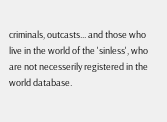criminals, outcasts... and those who live in the world of the 'sinless', who are not necesserily registered in the world database.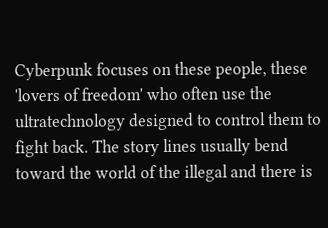Cyberpunk focuses on these people, these 'lovers of freedom' who often use the ultratechnology designed to control them to fight back. The story lines usually bend toward the world of the illegal and there is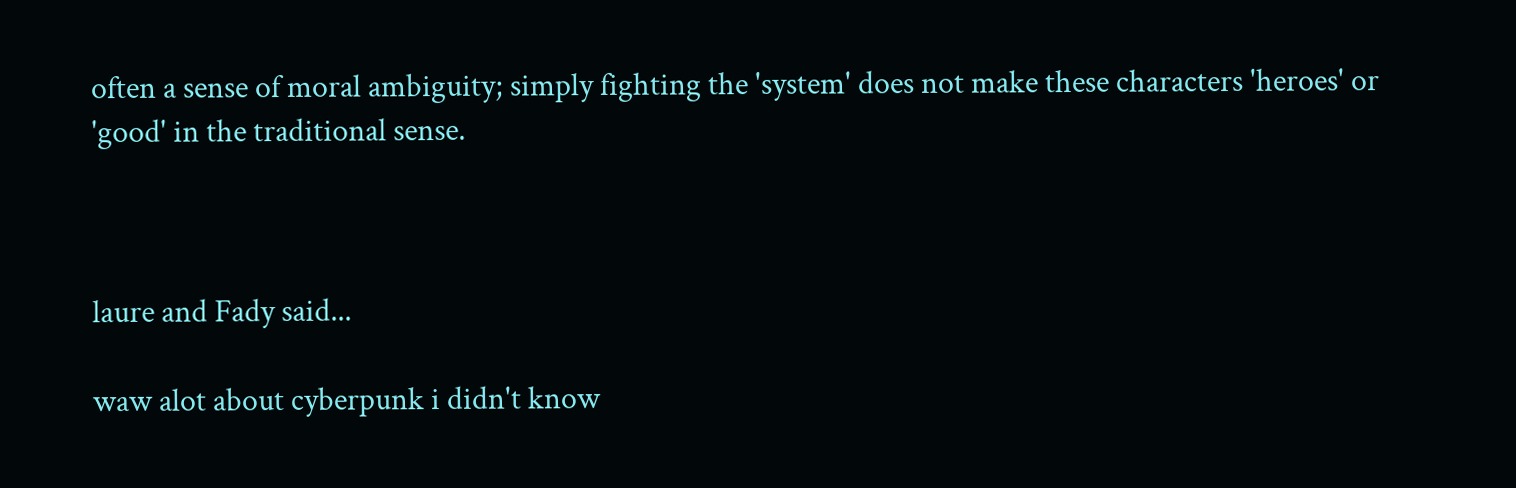often a sense of moral ambiguity; simply fighting the 'system' does not make these characters 'heroes' or 'good' in the traditional sense.



laure and Fady said...

waw alot about cyberpunk i didn't know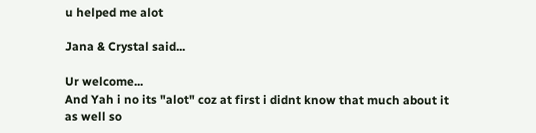u helped me alot

Jana & Crystal said...

Ur welcome...
And Yah i no its "alot" coz at first i didnt know that much about it as well so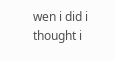wen i did i thought i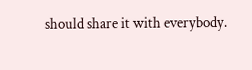should share it with everybody.